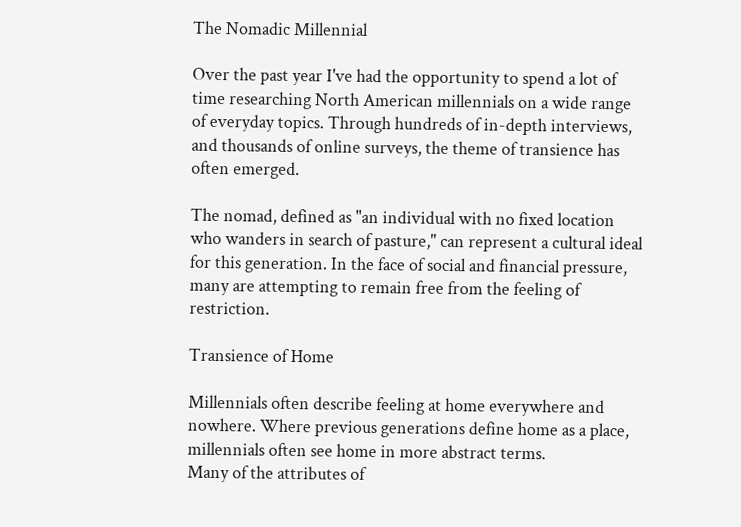The Nomadic Millennial

Over the past year I've had the opportunity to spend a lot of time researching North American millennials on a wide range of everyday topics. Through hundreds of in-depth interviews, and thousands of online surveys, the theme of transience has often emerged.

The nomad, defined as "an individual with no fixed location who wanders in search of pasture," can represent a cultural ideal for this generation. In the face of social and financial pressure, many are attempting to remain free from the feeling of restriction.

Transience of Home

Millennials often describe feeling at home everywhere and nowhere. Where previous generations define home as a place, millennials often see home in more abstract terms.
Many of the attributes of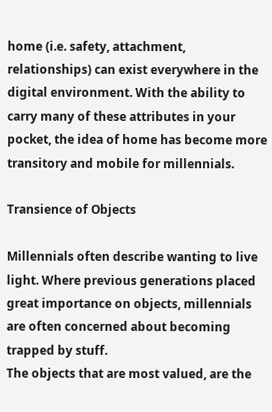home (i.e. safety, attachment, relationships) can exist everywhere in the digital environment. With the ability to carry many of these attributes in your pocket, the idea of home has become more transitory and mobile for millennials.

Transience of Objects

Millennials often describe wanting to live light. Where previous generations placed great importance on objects, millennials are often concerned about becoming trapped by stuff.
The objects that are most valued, are the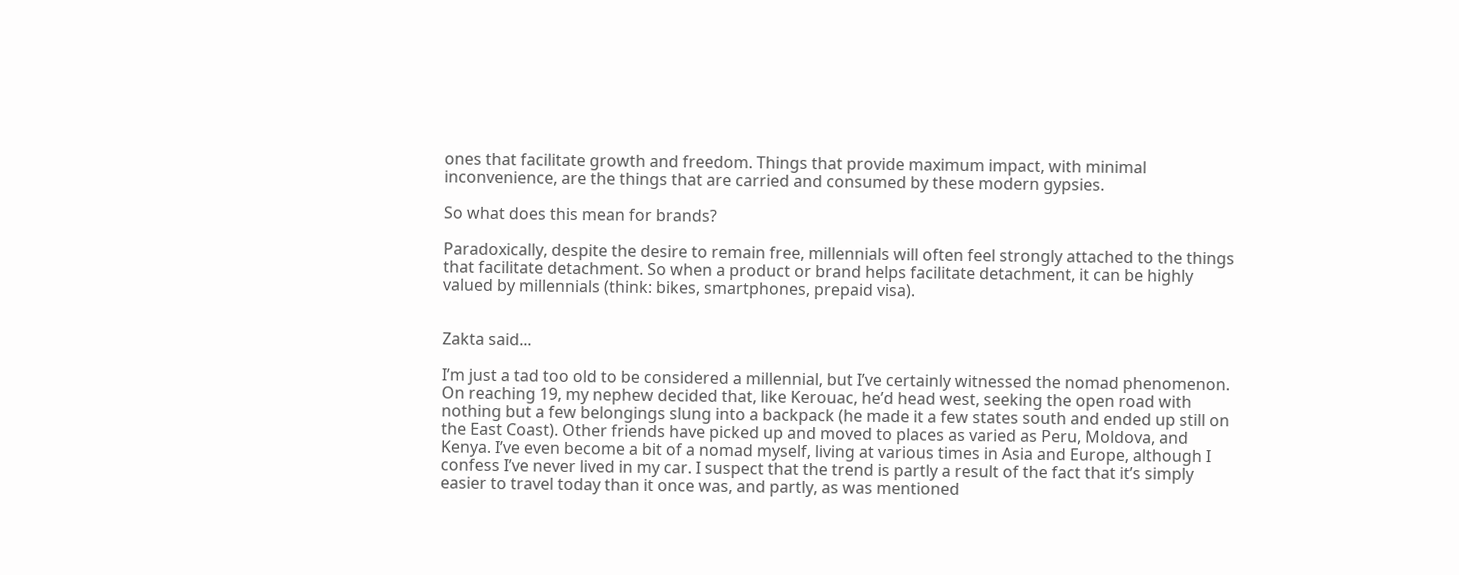ones that facilitate growth and freedom. Things that provide maximum impact, with minimal inconvenience, are the things that are carried and consumed by these modern gypsies.

So what does this mean for brands?

Paradoxically, despite the desire to remain free, millennials will often feel strongly attached to the things that facilitate detachment. So when a product or brand helps facilitate detachment, it can be highly valued by millennials (think: bikes, smartphones, prepaid visa).


Zakta said...

I’m just a tad too old to be considered a millennial, but I’ve certainly witnessed the nomad phenomenon. On reaching 19, my nephew decided that, like Kerouac, he’d head west, seeking the open road with nothing but a few belongings slung into a backpack (he made it a few states south and ended up still on the East Coast). Other friends have picked up and moved to places as varied as Peru, Moldova, and Kenya. I’ve even become a bit of a nomad myself, living at various times in Asia and Europe, although I confess I’ve never lived in my car. I suspect that the trend is partly a result of the fact that it’s simply easier to travel today than it once was, and partly, as was mentioned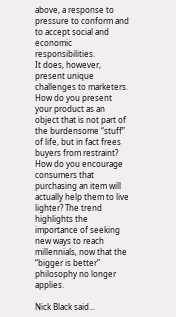above, a response to pressure to conform and to accept social and economic responsibilities.
It does, however, present unique challenges to marketers. How do you present your product as an object that is not part of the burdensome “stuff” of life, but in fact frees buyers from restraint? How do you encourage consumers that purchasing an item will actually help them to live lighter? The trend highlights the importance of seeking new ways to reach millennials, now that the “bigger is better” philosophy no longer applies.

Nick Black said...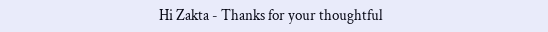Hi Zakta - Thanks for your thoughtful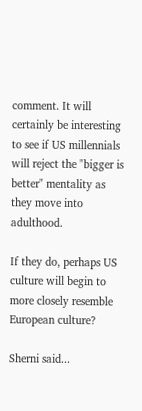comment. It will certainly be interesting to see if US millennials will reject the "bigger is better" mentality as they move into adulthood.

If they do, perhaps US culture will begin to more closely resemble European culture?

Sherni said...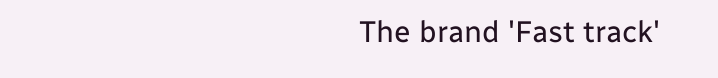The brand 'Fast track'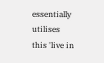essentially utilises this 'live in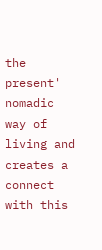the present' nomadic way of living and creates a connect with this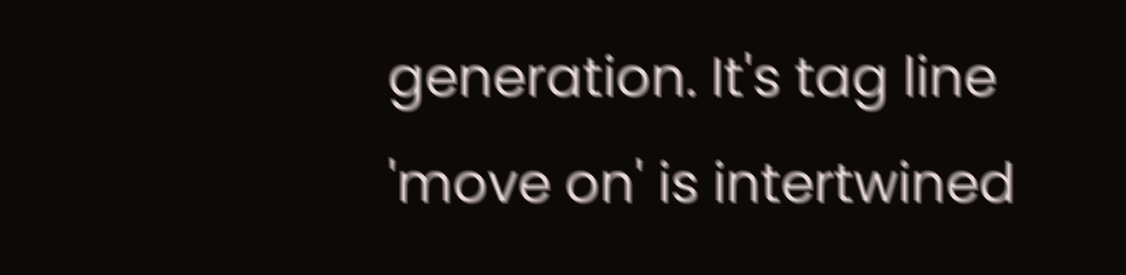generation. It's tag line 'move on' is intertwined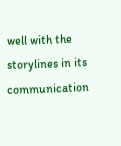well with the storylines in its communication